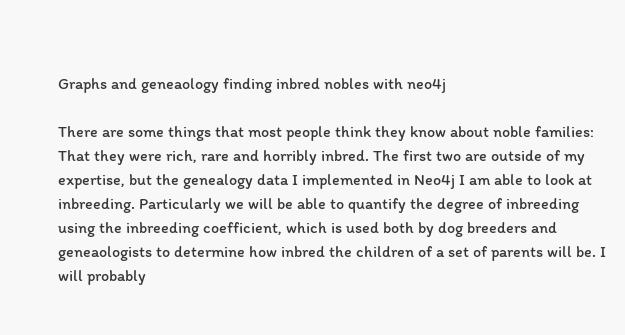Graphs and geneaology finding inbred nobles with neo4j

There are some things that most people think they know about noble families: That they were rich, rare and horribly inbred. The first two are outside of my expertise, but the genealogy data I implemented in Neo4j I am able to look at inbreeding. Particularly we will be able to quantify the degree of inbreeding using the inbreeding coefficient, which is used both by dog breeders and geneaologists to determine how inbred the children of a set of parents will be. I will probably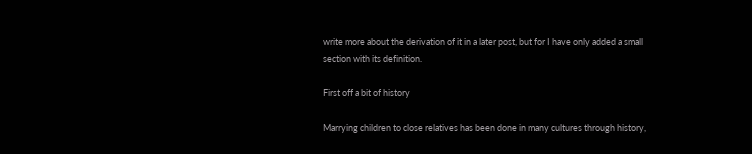write more about the derivation of it in a later post, but for I have only added a small section with its definition.

First off a bit of history

Marrying children to close relatives has been done in many cultures through history,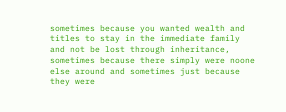sometimes because you wanted wealth and titles to stay in the immediate family and not be lost through inheritance, sometimes because there simply were noone else around and sometimes just because they were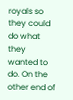royals so they could do what they wanted to do. On the other end of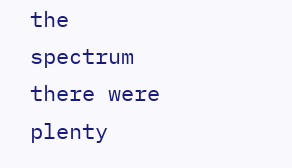the spectrum there were plenty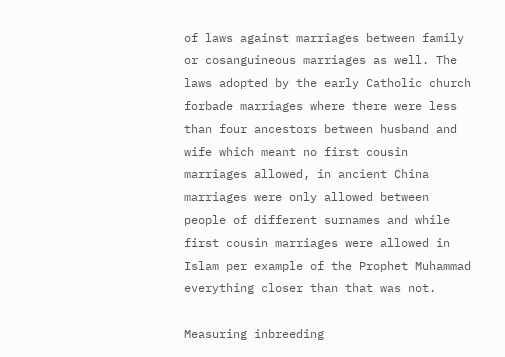of laws against marriages between family or cosanguineous marriages as well. The laws adopted by the early Catholic church forbade marriages where there were less than four ancestors between husband and wife which meant no first cousin marriages allowed, in ancient China marriages were only allowed between people of different surnames and while first cousin marriages were allowed in Islam per example of the Prophet Muhammad everything closer than that was not.

Measuring inbreeding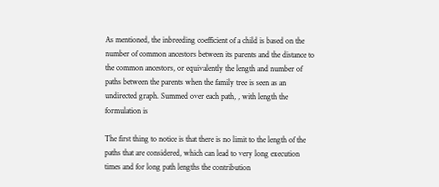As mentioned, the inbreeding coefficient of a child is based on the number of common ancestors between its parents and the distance to the common ancestors, or equivalently the length and number of paths between the parents when the family tree is seen as an undirected graph. Summed over each path, , with length the formulation is

The first thing to notice is that there is no limit to the length of the paths that are considered, which can lead to very long execution times and for long path lengths the contribution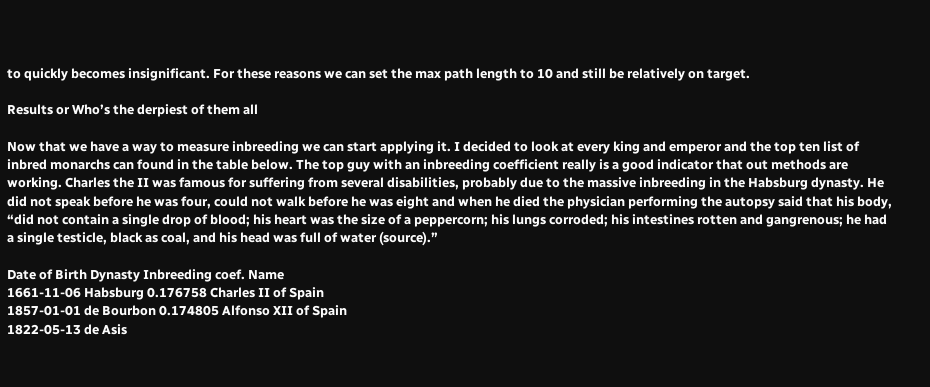to quickly becomes insignificant. For these reasons we can set the max path length to 10 and still be relatively on target.

Results or Who’s the derpiest of them all

Now that we have a way to measure inbreeding we can start applying it. I decided to look at every king and emperor and the top ten list of inbred monarchs can found in the table below. The top guy with an inbreeding coefficient really is a good indicator that out methods are working. Charles the II was famous for suffering from several disabilities, probably due to the massive inbreeding in the Habsburg dynasty. He did not speak before he was four, could not walk before he was eight and when he died the physician performing the autopsy said that his body, “did not contain a single drop of blood; his heart was the size of a peppercorn; his lungs corroded; his intestines rotten and gangrenous; he had a single testicle, black as coal, and his head was full of water (source).”

Date of Birth Dynasty Inbreeding coef. Name
1661-11-06 Habsburg 0.176758 Charles II of Spain
1857-01-01 de Bourbon 0.174805 Alfonso XII of Spain
1822-05-13 de Asis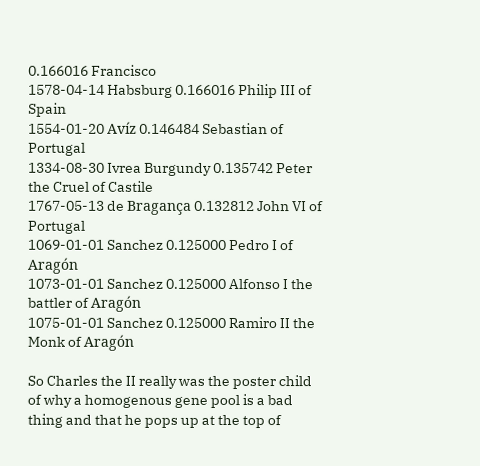0.166016 Francisco
1578-04-14 Habsburg 0.166016 Philip III of Spain
1554-01-20 Avíz 0.146484 Sebastian of Portugal
1334-08-30 Ivrea Burgundy 0.135742 Peter the Cruel of Castile
1767-05-13 de Bragança 0.132812 John VI of Portugal
1069-01-01 Sanchez 0.125000 Pedro I of Aragón
1073-01-01 Sanchez 0.125000 Alfonso I the battler of Aragón
1075-01-01 Sanchez 0.125000 Ramiro II the Monk of Aragón

So Charles the II really was the poster child of why a homogenous gene pool is a bad thing and that he pops up at the top of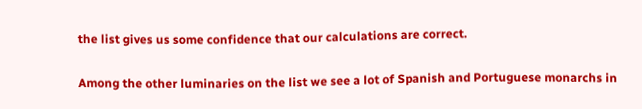the list gives us some confidence that our calculations are correct.

Among the other luminaries on the list we see a lot of Spanish and Portuguese monarchs in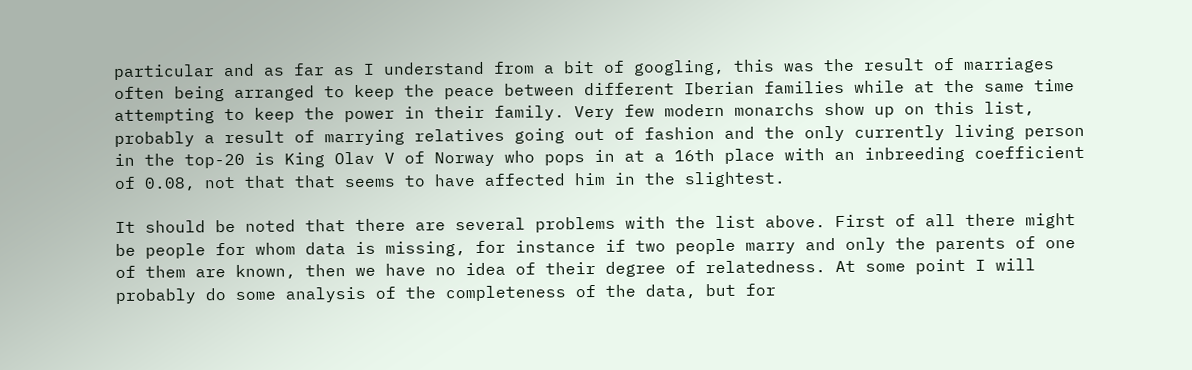particular and as far as I understand from a bit of googling, this was the result of marriages often being arranged to keep the peace between different Iberian families while at the same time attempting to keep the power in their family. Very few modern monarchs show up on this list, probably a result of marrying relatives going out of fashion and the only currently living person in the top-20 is King Olav V of Norway who pops in at a 16th place with an inbreeding coefficient of 0.08, not that that seems to have affected him in the slightest.

It should be noted that there are several problems with the list above. First of all there might be people for whom data is missing, for instance if two people marry and only the parents of one of them are known, then we have no idea of their degree of relatedness. At some point I will probably do some analysis of the completeness of the data, but for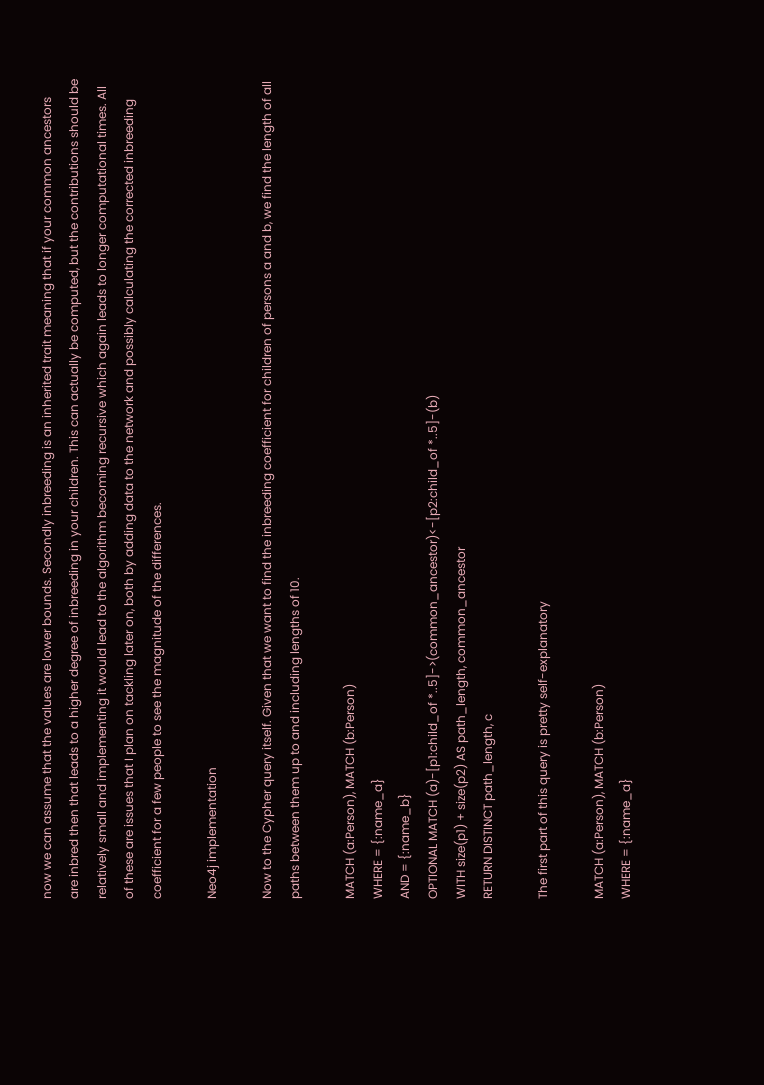now we can assume that the values are lower bounds. Secondly inbreeding is an inherited trait meaning that if your common ancestors are inbred then that leads to a higher degree of inbreeding in your children. This can actually be computed, but the contributions should be relatively small and implementing it would lead to the algorithm becoming recursive which again leads to longer computational times. All of these are issues that I plan on tackling later on, both by adding data to the network and possibly calculating the corrected inbreeding coefficient for a few people to see the magnitude of the differences.

Neo4j implementation

Now to the Cypher query itself. Given that we want to find the inbreeding coefficient for children of persons a and b, we find the length of all paths between them up to and including lengths of 10.

MATCH (a:Person), MATCH (b:Person)
WHERE = {:name_a}
AND = {:name_b}
OPTIONAL MATCH (a)-[p1:child_of *..5]->(common_ancestor)<-[p2:child_of *..5]-(b)
WITH size(p1) + size(p2) AS path_length, common_ancestor
RETURN DISTINCT path_length, c

The first part of this query is pretty self-explanatory

MATCH (a:Person), MATCH (b:Person)
WHERE = {:name_a}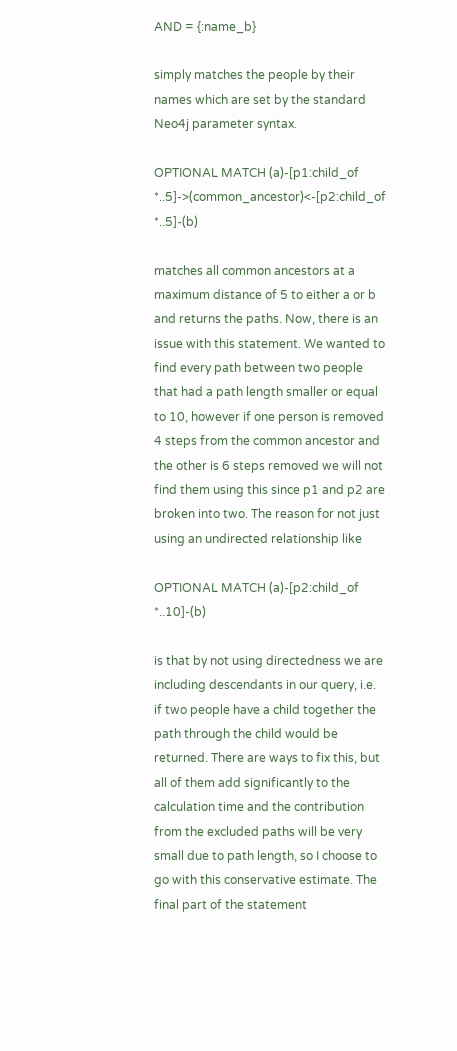AND = {:name_b}

simply matches the people by their names which are set by the standard Neo4j parameter syntax.

OPTIONAL MATCH (a)-[p1:child_of *..5]->(common_ancestor)<-[p2:child_of *..5]-(b)

matches all common ancestors at a maximum distance of 5 to either a or b and returns the paths. Now, there is an issue with this statement. We wanted to find every path between two people that had a path length smaller or equal to 10, however if one person is removed 4 steps from the common ancestor and the other is 6 steps removed we will not find them using this since p1 and p2 are broken into two. The reason for not just using an undirected relationship like

OPTIONAL MATCH (a)-[p2:child_of *..10]-(b)

is that by not using directedness we are including descendants in our query, i.e. if two people have a child together the path through the child would be returned. There are ways to fix this, but all of them add significantly to the calculation time and the contribution from the excluded paths will be very small due to path length, so I choose to go with this conservative estimate. The final part of the statement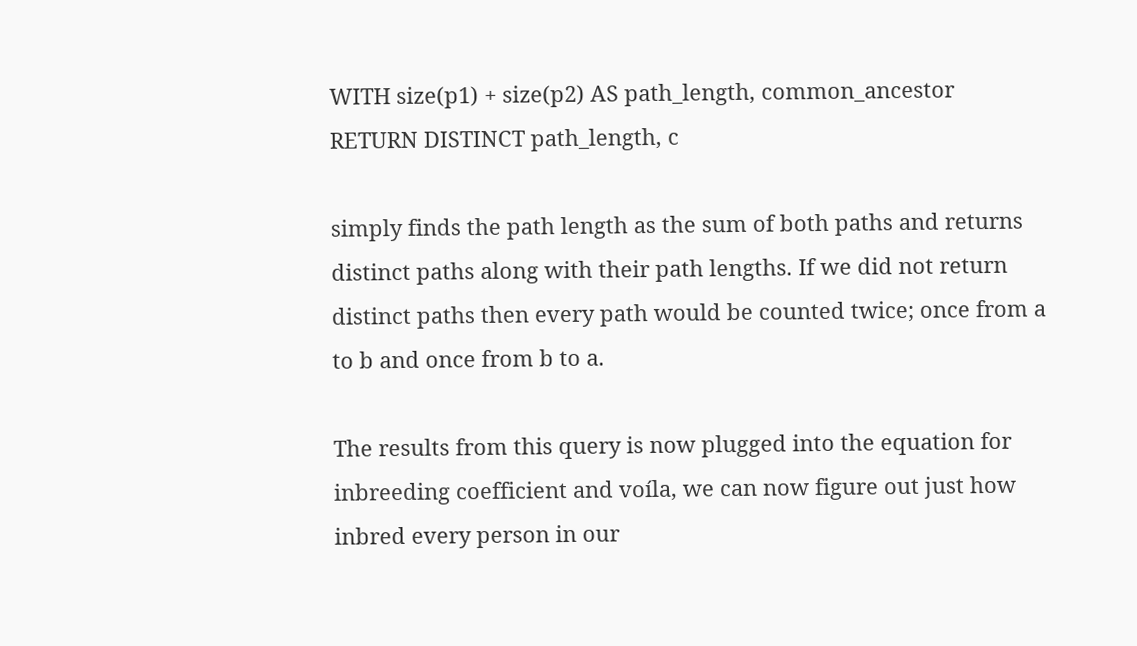WITH size(p1) + size(p2) AS path_length, common_ancestor
RETURN DISTINCT path_length, c

simply finds the path length as the sum of both paths and returns distinct paths along with their path lengths. If we did not return distinct paths then every path would be counted twice; once from a to b and once from b to a.

The results from this query is now plugged into the equation for inbreeding coefficient and voíla, we can now figure out just how inbred every person in our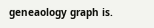geneaology graph is.